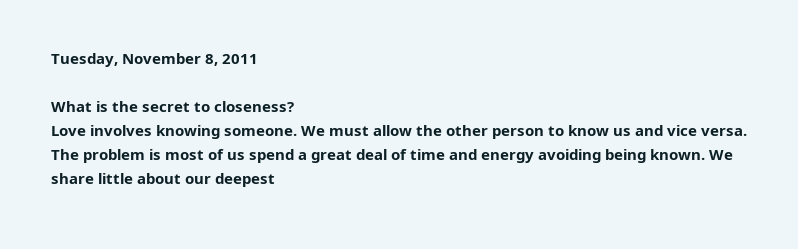Tuesday, November 8, 2011

What is the secret to closeness?
Love involves knowing someone. We must allow the other person to know us and vice versa. The problem is most of us spend a great deal of time and energy avoiding being known. We share little about our deepest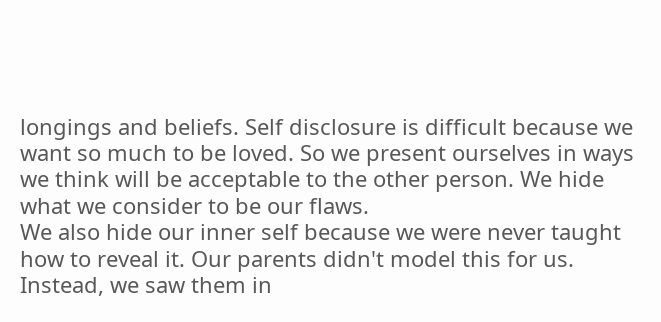longings and beliefs. Self disclosure is difficult because we want so much to be loved. So we present ourselves in ways we think will be acceptable to the other person. We hide what we consider to be our flaws.
We also hide our inner self because we were never taught how to reveal it. Our parents didn't model this for us. Instead, we saw them in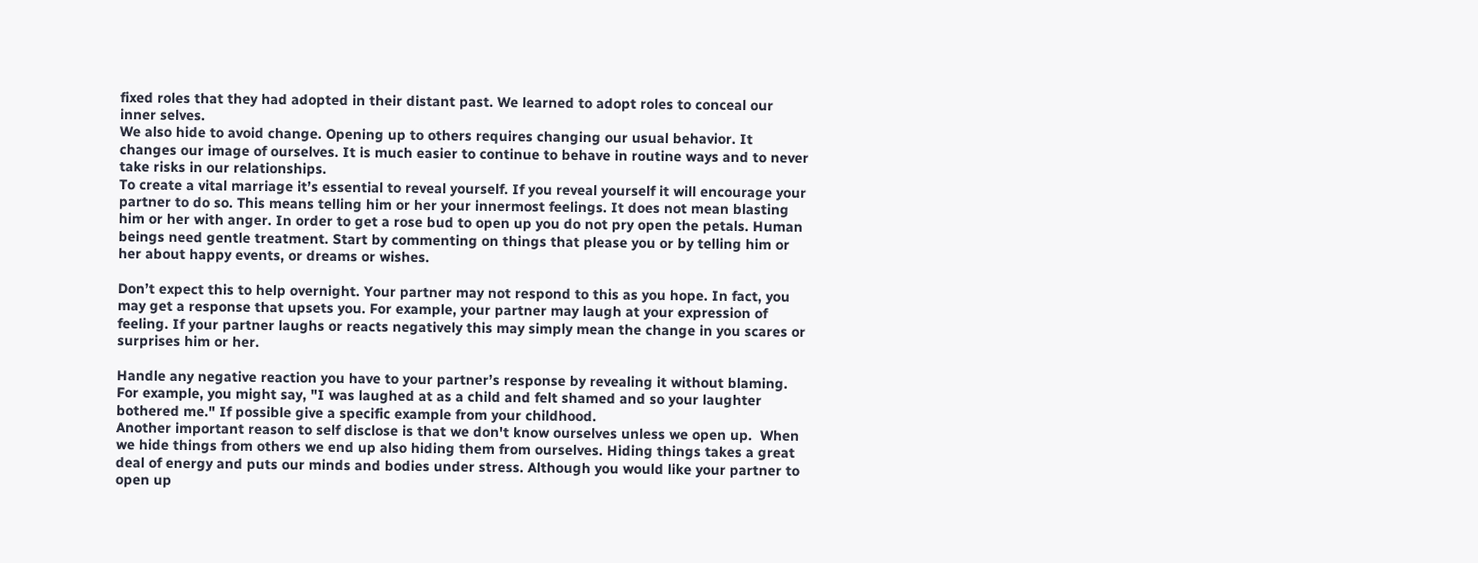fixed roles that they had adopted in their distant past. We learned to adopt roles to conceal our inner selves.
We also hide to avoid change. Opening up to others requires changing our usual behavior. It changes our image of ourselves. It is much easier to continue to behave in routine ways and to never take risks in our relationships.
To create a vital marriage it’s essential to reveal yourself. If you reveal yourself it will encourage your partner to do so. This means telling him or her your innermost feelings. It does not mean blasting him or her with anger. In order to get a rose bud to open up you do not pry open the petals. Human beings need gentle treatment. Start by commenting on things that please you or by telling him or her about happy events, or dreams or wishes.

Don’t expect this to help overnight. Your partner may not respond to this as you hope. In fact, you may get a response that upsets you. For example, your partner may laugh at your expression of feeling. If your partner laughs or reacts negatively this may simply mean the change in you scares or surprises him or her.

Handle any negative reaction you have to your partner’s response by revealing it without blaming. For example, you might say, "I was laughed at as a child and felt shamed and so your laughter bothered me." If possible give a specific example from your childhood.
Another important reason to self disclose is that we don't know ourselves unless we open up.  When we hide things from others we end up also hiding them from ourselves. Hiding things takes a great deal of energy and puts our minds and bodies under stress. Although you would like your partner to open up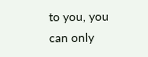to you, you can only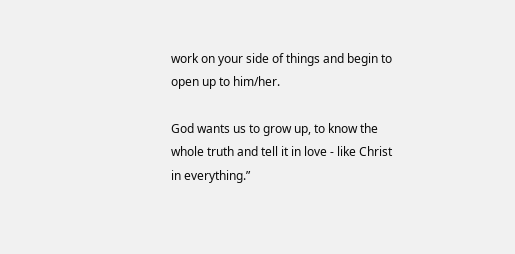work on your side of things and begin to open up to him/her.

God wants us to grow up, to know the whole truth and tell it in love - like Christ in everything.”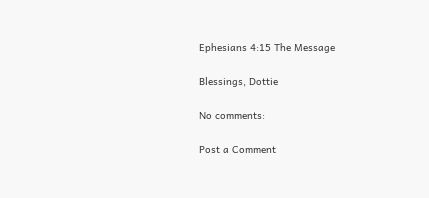Ephesians 4:15 The Message

Blessings, Dottie

No comments:

Post a Comment